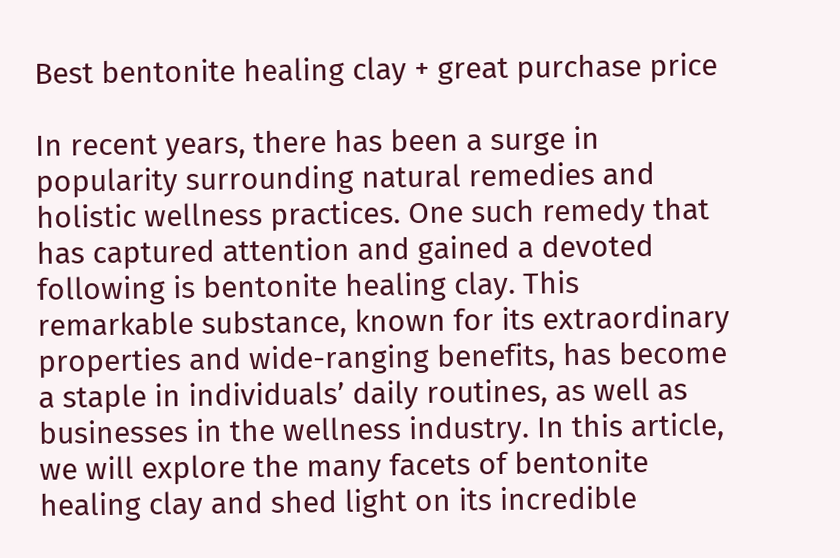Best bentonite healing clay + great purchase price

In recent years, there has been a surge in popularity surrounding natural remedies and holistic wellness practices. One such remedy that has captured attention and gained a devoted following is bentonite healing clay. This remarkable substance, known for its extraordinary properties and wide-ranging benefits, has become a staple in individuals’ daily routines, as well as businesses in the wellness industry. In this article, we will explore the many facets of bentonite healing clay and shed light on its incredible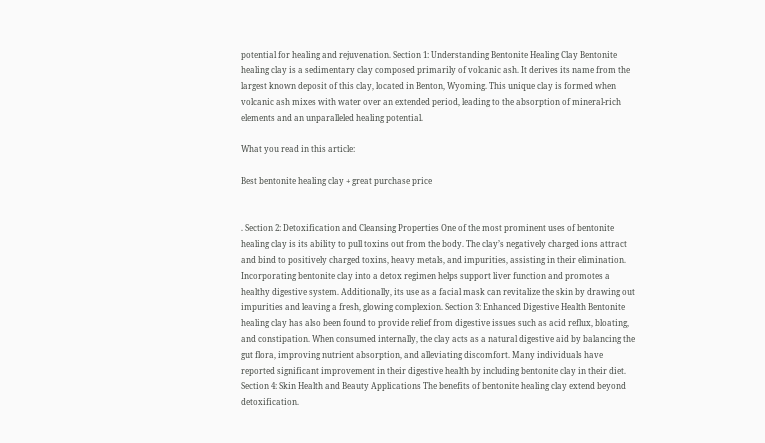potential for healing and rejuvenation. Section 1: Understanding Bentonite Healing Clay Bentonite healing clay is a sedimentary clay composed primarily of volcanic ash. It derives its name from the largest known deposit of this clay, located in Benton, Wyoming. This unique clay is formed when volcanic ash mixes with water over an extended period, leading to the absorption of mineral-rich elements and an unparalleled healing potential.

What you read in this article:

Best bentonite healing clay + great purchase price


. Section 2: Detoxification and Cleansing Properties One of the most prominent uses of bentonite healing clay is its ability to pull toxins out from the body. The clay’s negatively charged ions attract and bind to positively charged toxins, heavy metals, and impurities, assisting in their elimination. Incorporating bentonite clay into a detox regimen helps support liver function and promotes a healthy digestive system. Additionally, its use as a facial mask can revitalize the skin by drawing out impurities and leaving a fresh, glowing complexion. Section 3: Enhanced Digestive Health Bentonite healing clay has also been found to provide relief from digestive issues such as acid reflux, bloating, and constipation. When consumed internally, the clay acts as a natural digestive aid by balancing the gut flora, improving nutrient absorption, and alleviating discomfort. Many individuals have reported significant improvement in their digestive health by including bentonite clay in their diet. Section 4: Skin Health and Beauty Applications The benefits of bentonite healing clay extend beyond detoxification.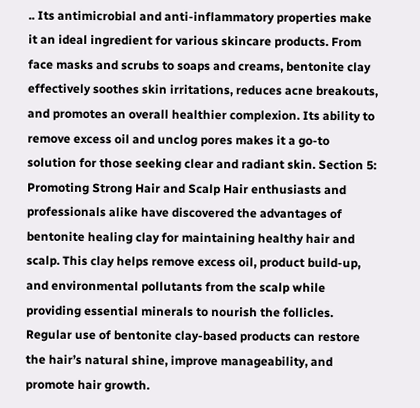.. Its antimicrobial and anti-inflammatory properties make it an ideal ingredient for various skincare products. From face masks and scrubs to soaps and creams, bentonite clay effectively soothes skin irritations, reduces acne breakouts, and promotes an overall healthier complexion. Its ability to remove excess oil and unclog pores makes it a go-to solution for those seeking clear and radiant skin. Section 5: Promoting Strong Hair and Scalp Hair enthusiasts and professionals alike have discovered the advantages of bentonite healing clay for maintaining healthy hair and scalp. This clay helps remove excess oil, product build-up, and environmental pollutants from the scalp while providing essential minerals to nourish the follicles. Regular use of bentonite clay-based products can restore the hair’s natural shine, improve manageability, and promote hair growth.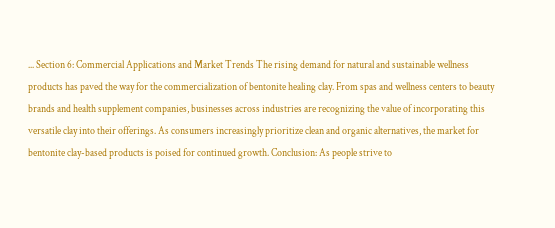... Section 6: Commercial Applications and Market Trends The rising demand for natural and sustainable wellness products has paved the way for the commercialization of bentonite healing clay. From spas and wellness centers to beauty brands and health supplement companies, businesses across industries are recognizing the value of incorporating this versatile clay into their offerings. As consumers increasingly prioritize clean and organic alternatives, the market for bentonite clay-based products is poised for continued growth. Conclusion: As people strive to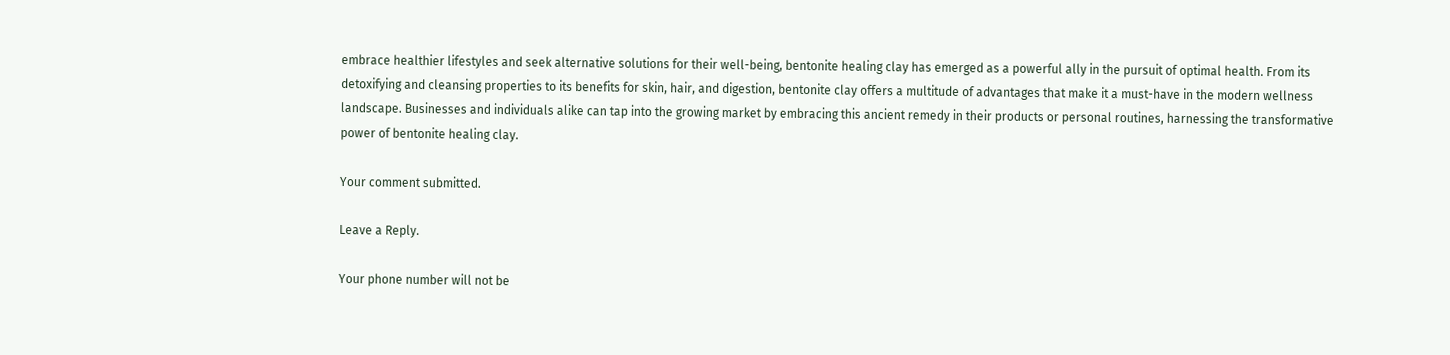embrace healthier lifestyles and seek alternative solutions for their well-being, bentonite healing clay has emerged as a powerful ally in the pursuit of optimal health. From its detoxifying and cleansing properties to its benefits for skin, hair, and digestion, bentonite clay offers a multitude of advantages that make it a must-have in the modern wellness landscape. Businesses and individuals alike can tap into the growing market by embracing this ancient remedy in their products or personal routines, harnessing the transformative power of bentonite healing clay.

Your comment submitted.

Leave a Reply.

Your phone number will not be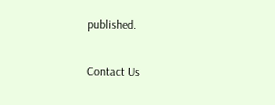published.

Contact Us